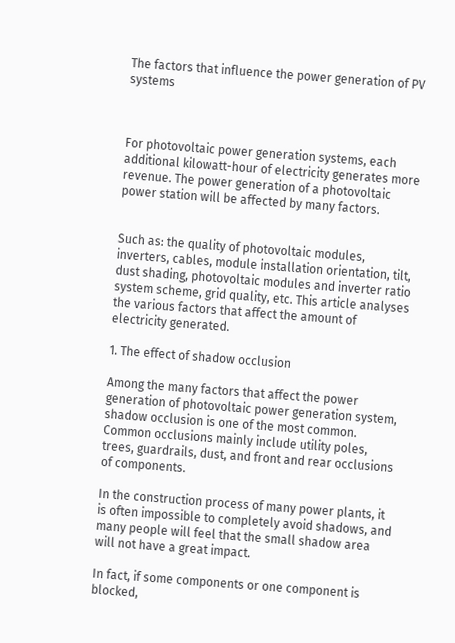The factors that influence the power generation of PV systems



For photovoltaic power generation systems, each additional kilowatt-hour of electricity generates more revenue. The power generation of a photovoltaic power station will be affected by many factors.


Such as: the quality of photovoltaic modules, inverters, cables, module installation orientation, tilt, dust shading, photovoltaic modules and inverter ratio system scheme, grid quality, etc. This article analyses the various factors that affect the amount of electricity generated.

1. The effect of shadow occlusion

Among the many factors that affect the power generation of photovoltaic power generation system, shadow occlusion is one of the most common. Common occlusions mainly include utility poles, trees, guardrails, dust, and front and rear occlusions of components.

In the construction process of many power plants, it is often impossible to completely avoid shadows, and many people will feel that the small shadow area will not have a great impact.

In fact, if some components or one component is blocked,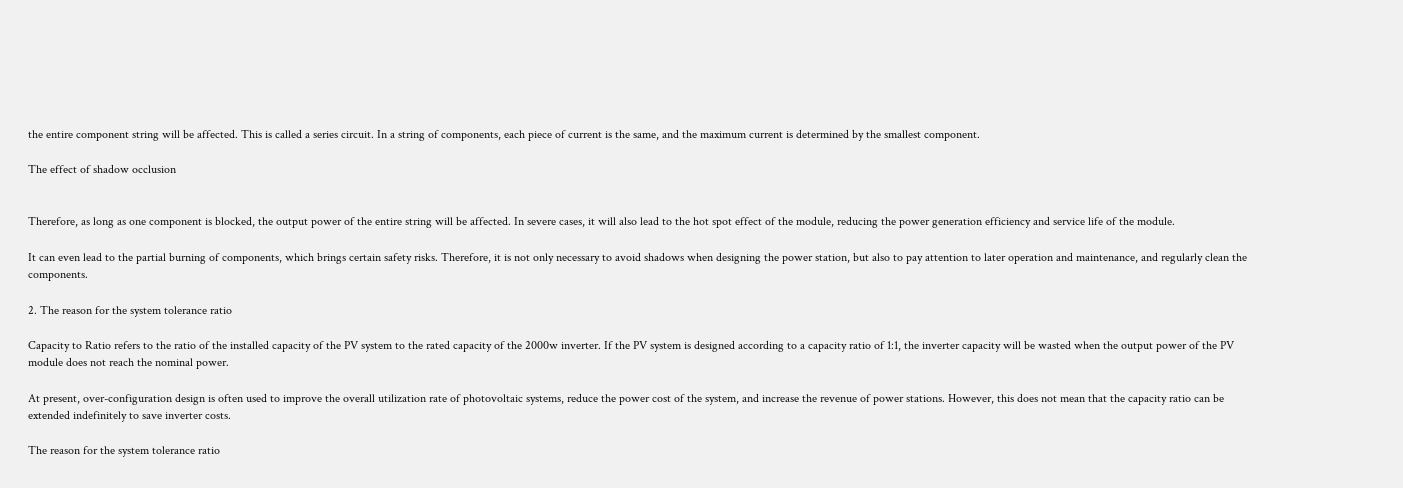the entire component string will be affected. This is called a series circuit. In a string of components, each piece of current is the same, and the maximum current is determined by the smallest component.

The effect of shadow occlusion


Therefore, as long as one component is blocked, the output power of the entire string will be affected. In severe cases, it will also lead to the hot spot effect of the module, reducing the power generation efficiency and service life of the module.

It can even lead to the partial burning of components, which brings certain safety risks. Therefore, it is not only necessary to avoid shadows when designing the power station, but also to pay attention to later operation and maintenance, and regularly clean the components.

2. The reason for the system tolerance ratio

Capacity to Ratio refers to the ratio of the installed capacity of the PV system to the rated capacity of the 2000w inverter. If the PV system is designed according to a capacity ratio of 1:1, the inverter capacity will be wasted when the output power of the PV module does not reach the nominal power.

At present, over-configuration design is often used to improve the overall utilization rate of photovoltaic systems, reduce the power cost of the system, and increase the revenue of power stations. However, this does not mean that the capacity ratio can be extended indefinitely to save inverter costs.

The reason for the system tolerance ratio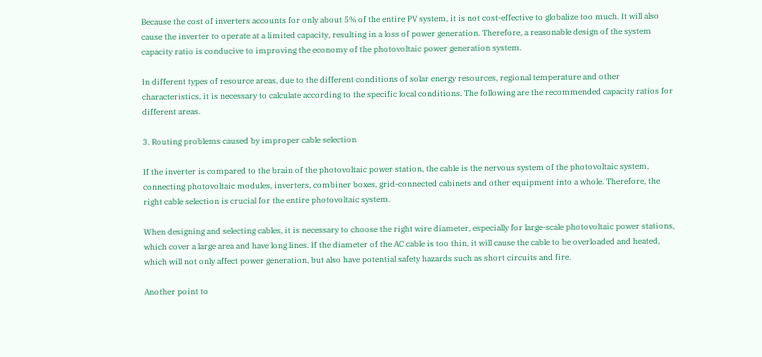Because the cost of inverters accounts for only about 5% of the entire PV system, it is not cost-effective to globalize too much. It will also cause the inverter to operate at a limited capacity, resulting in a loss of power generation. Therefore, a reasonable design of the system capacity ratio is conducive to improving the economy of the photovoltaic power generation system.

In different types of resource areas, due to the different conditions of solar energy resources, regional temperature and other characteristics, it is necessary to calculate according to the specific local conditions. The following are the recommended capacity ratios for different areas.

3. Routing problems caused by improper cable selection

If the inverter is compared to the brain of the photovoltaic power station, the cable is the nervous system of the photovoltaic system, connecting photovoltaic modules, inverters, combiner boxes, grid-connected cabinets and other equipment into a whole. Therefore, the right cable selection is crucial for the entire photovoltaic system.

When designing and selecting cables, it is necessary to choose the right wire diameter, especially for large-scale photovoltaic power stations, which cover a large area and have long lines. If the diameter of the AC cable is too thin, it will cause the cable to be overloaded and heated, which will not only affect power generation, but also have potential safety hazards such as short circuits and fire.

Another point to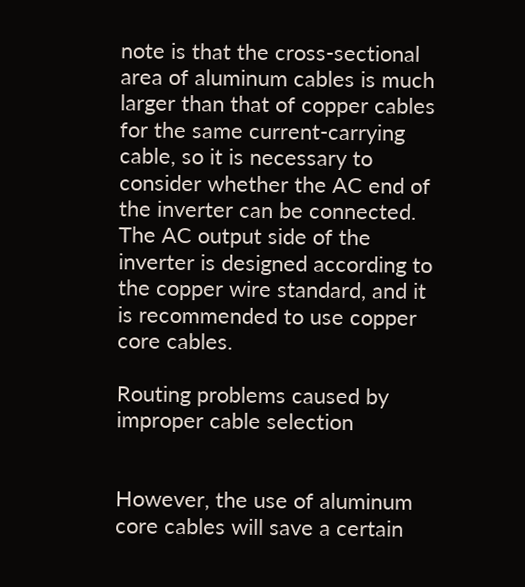note is that the cross-sectional area of aluminum cables is much larger than that of copper cables for the same current-carrying cable, so it is necessary to consider whether the AC end of the inverter can be connected. The AC output side of the inverter is designed according to the copper wire standard, and it is recommended to use copper core cables.

Routing problems caused by improper cable selection


However, the use of aluminum core cables will save a certain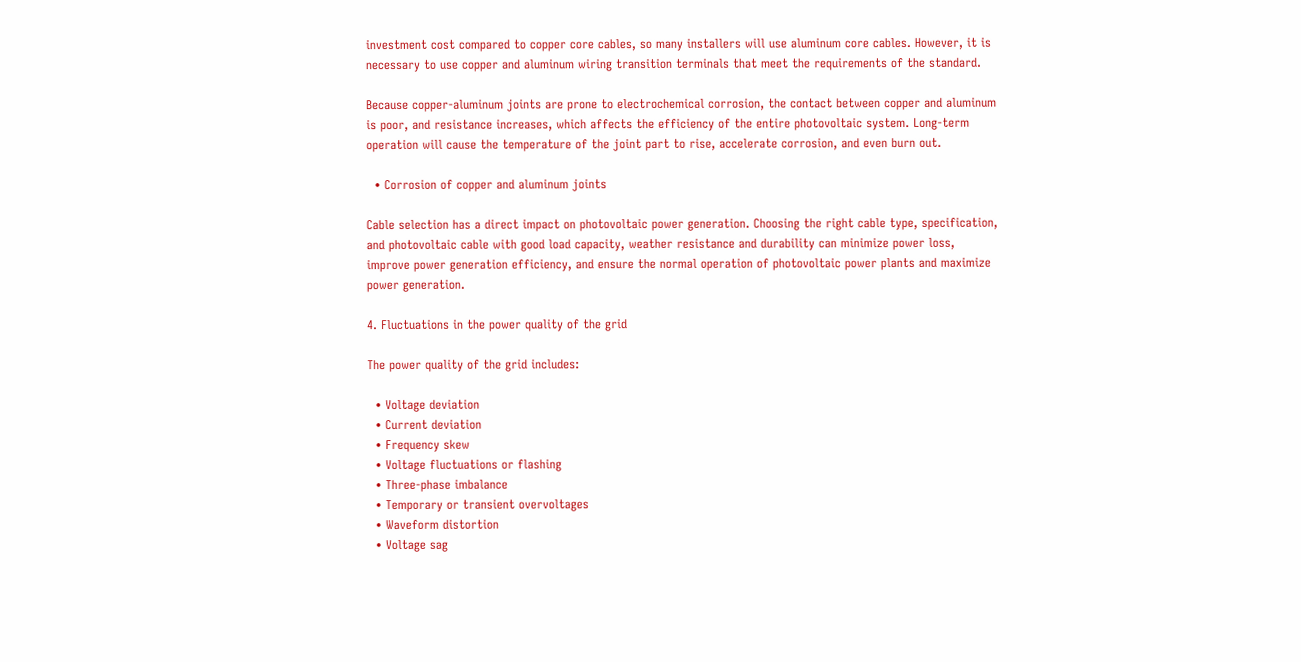investment cost compared to copper core cables, so many installers will use aluminum core cables. However, it is necessary to use copper and aluminum wiring transition terminals that meet the requirements of the standard.

Because copper-aluminum joints are prone to electrochemical corrosion, the contact between copper and aluminum is poor, and resistance increases, which affects the efficiency of the entire photovoltaic system. Long-term operation will cause the temperature of the joint part to rise, accelerate corrosion, and even burn out.

  • Corrosion of copper and aluminum joints

Cable selection has a direct impact on photovoltaic power generation. Choosing the right cable type, specification, and photovoltaic cable with good load capacity, weather resistance and durability can minimize power loss, improve power generation efficiency, and ensure the normal operation of photovoltaic power plants and maximize power generation.

4. Fluctuations in the power quality of the grid

The power quality of the grid includes:

  • Voltage deviation
  • Current deviation
  • Frequency skew
  • Voltage fluctuations or flashing
  • Three-phase imbalance
  • Temporary or transient overvoltages
  • Waveform distortion
  • Voltage sag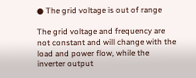● The grid voltage is out of range

The grid voltage and frequency are not constant and will change with the load and power flow, while the inverter output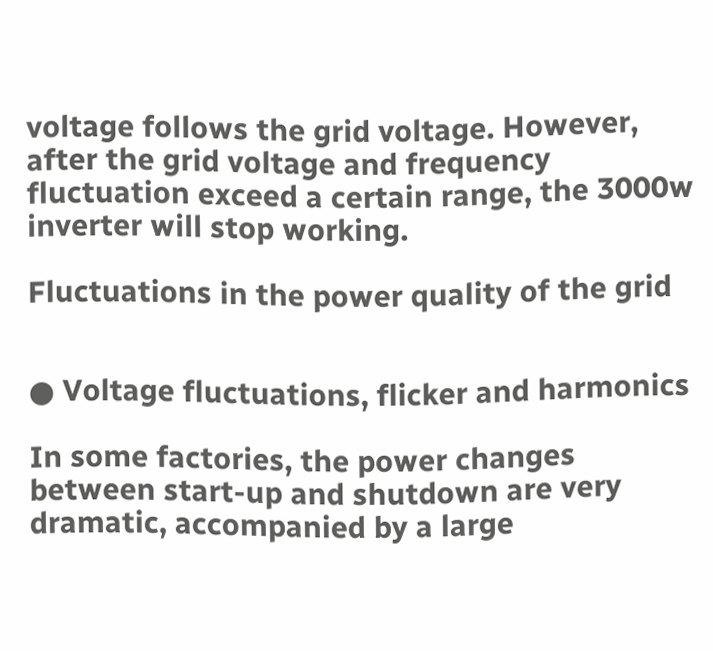voltage follows the grid voltage. However, after the grid voltage and frequency fluctuation exceed a certain range, the 3000w inverter will stop working.

Fluctuations in the power quality of the grid


● Voltage fluctuations, flicker and harmonics

In some factories, the power changes between start-up and shutdown are very dramatic, accompanied by a large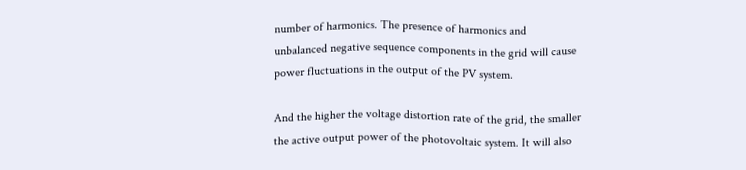number of harmonics. The presence of harmonics and unbalanced negative sequence components in the grid will cause power fluctuations in the output of the PV system.

And the higher the voltage distortion rate of the grid, the smaller the active output power of the photovoltaic system. It will also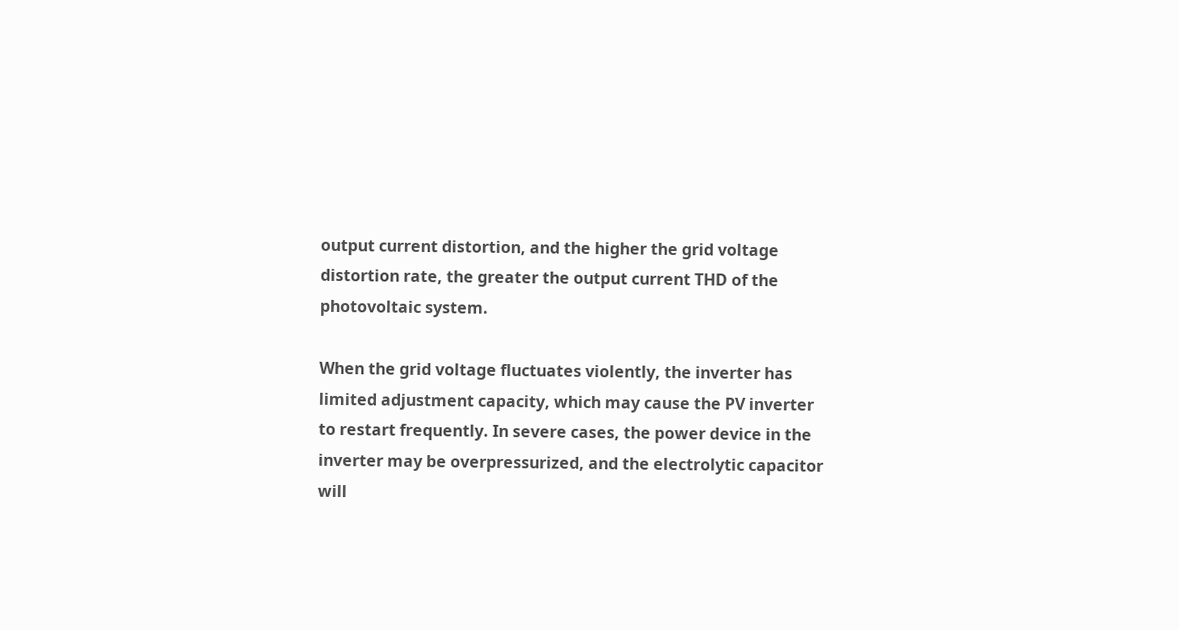output current distortion, and the higher the grid voltage distortion rate, the greater the output current THD of the photovoltaic system.

When the grid voltage fluctuates violently, the inverter has limited adjustment capacity, which may cause the PV inverter to restart frequently. In severe cases, the power device in the inverter may be overpressurized, and the electrolytic capacitor will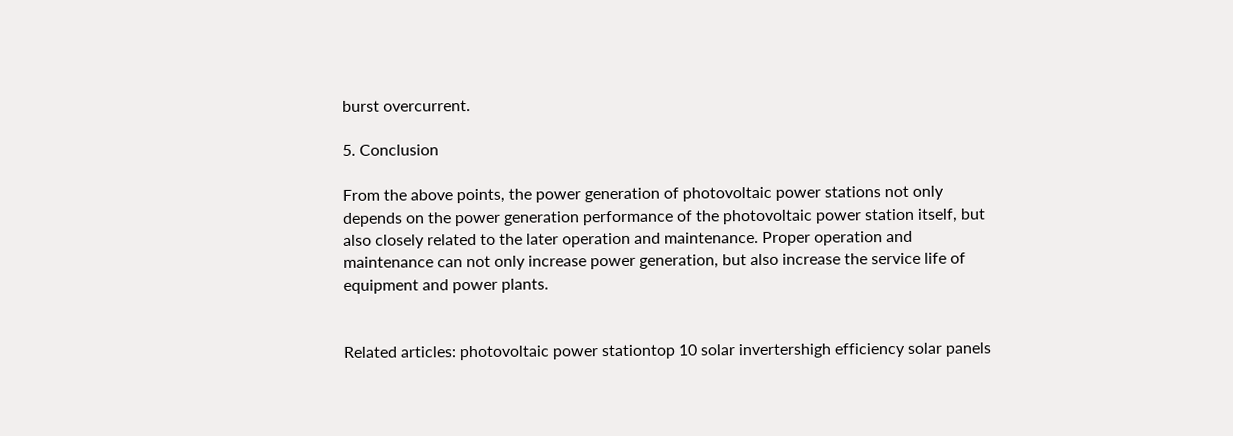burst overcurrent.

5. Conclusion

From the above points, the power generation of photovoltaic power stations not only depends on the power generation performance of the photovoltaic power station itself, but also closely related to the later operation and maintenance. Proper operation and maintenance can not only increase power generation, but also increase the service life of equipment and power plants.


Related articles: photovoltaic power stationtop 10 solar invertershigh efficiency solar panels